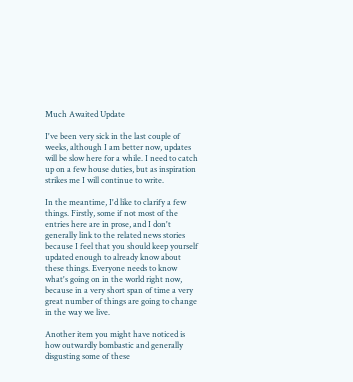Much Awaited Update

I've been very sick in the last couple of weeks, although I am better now, updates will be slow here for a while. I need to catch up on a few house duties, but as inspiration strikes me I will continue to write.

In the meantime, I'd like to clarify a few things. Firstly, some if not most of the entries here are in prose, and I don't generally link to the related news stories because I feel that you should keep yourself updated enough to already know about these things. Everyone needs to know what's going on in the world right now, because in a very short span of time a very great number of things are going to change in the way we live.

Another item you might have noticed is how outwardly bombastic and generally disgusting some of these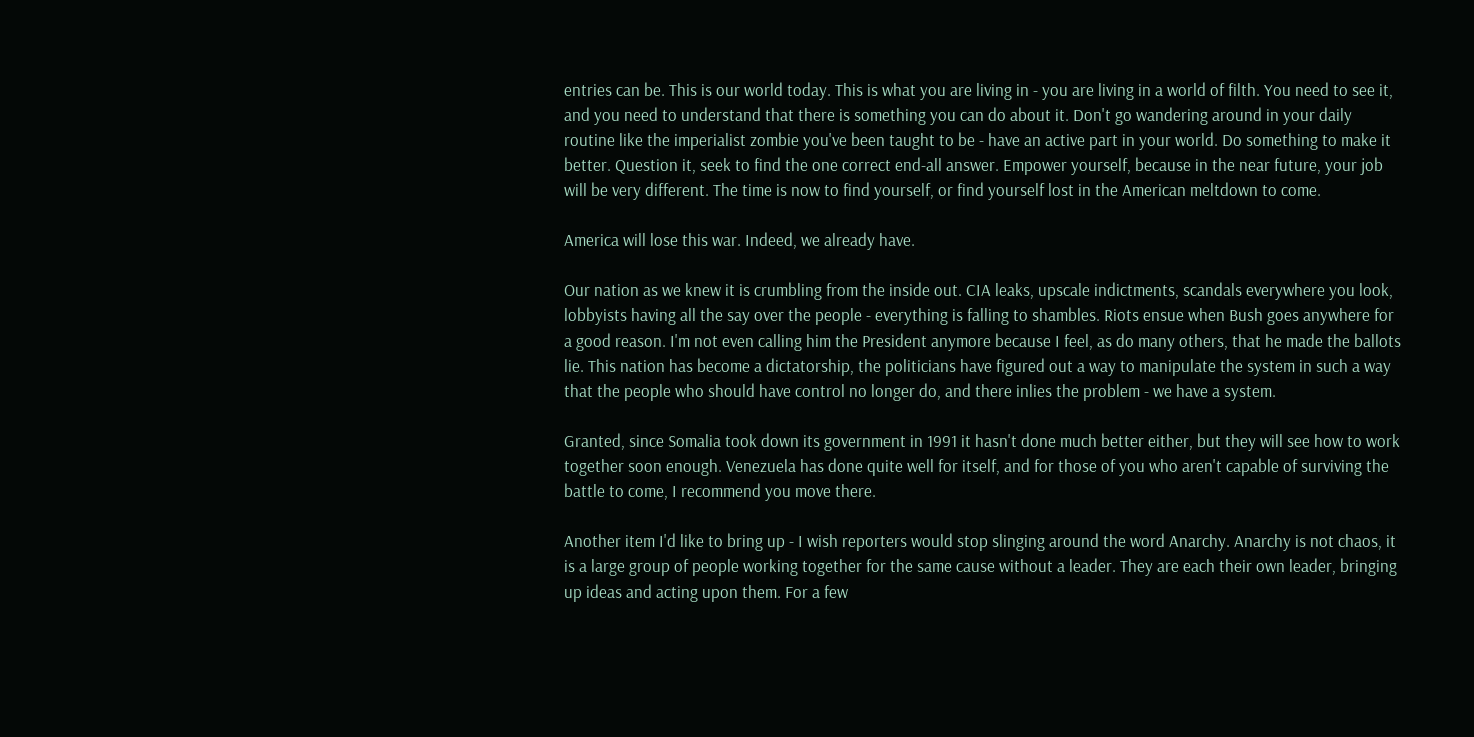entries can be. This is our world today. This is what you are living in - you are living in a world of filth. You need to see it, and you need to understand that there is something you can do about it. Don't go wandering around in your daily routine like the imperialist zombie you've been taught to be - have an active part in your world. Do something to make it better. Question it, seek to find the one correct end-all answer. Empower yourself, because in the near future, your job will be very different. The time is now to find yourself, or find yourself lost in the American meltdown to come.

America will lose this war. Indeed, we already have.

Our nation as we knew it is crumbling from the inside out. CIA leaks, upscale indictments, scandals everywhere you look, lobbyists having all the say over the people - everything is falling to shambles. Riots ensue when Bush goes anywhere for a good reason. I'm not even calling him the President anymore because I feel, as do many others, that he made the ballots lie. This nation has become a dictatorship, the politicians have figured out a way to manipulate the system in such a way that the people who should have control no longer do, and there inlies the problem - we have a system.

Granted, since Somalia took down its government in 1991 it hasn't done much better either, but they will see how to work together soon enough. Venezuela has done quite well for itself, and for those of you who aren't capable of surviving the battle to come, I recommend you move there.

Another item I'd like to bring up - I wish reporters would stop slinging around the word Anarchy. Anarchy is not chaos, it is a large group of people working together for the same cause without a leader. They are each their own leader, bringing up ideas and acting upon them. For a few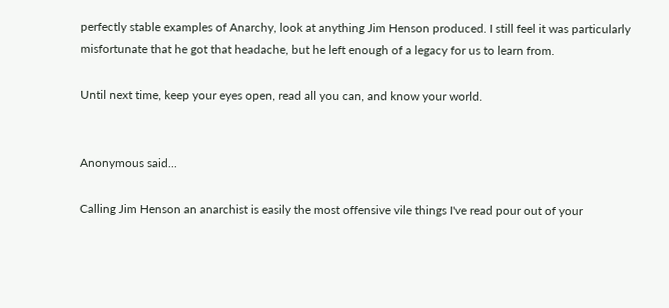perfectly stable examples of Anarchy, look at anything Jim Henson produced. I still feel it was particularly misfortunate that he got that headache, but he left enough of a legacy for us to learn from.

Until next time, keep your eyes open, read all you can, and know your world.


Anonymous said...

Calling Jim Henson an anarchist is easily the most offensive vile things I've read pour out of your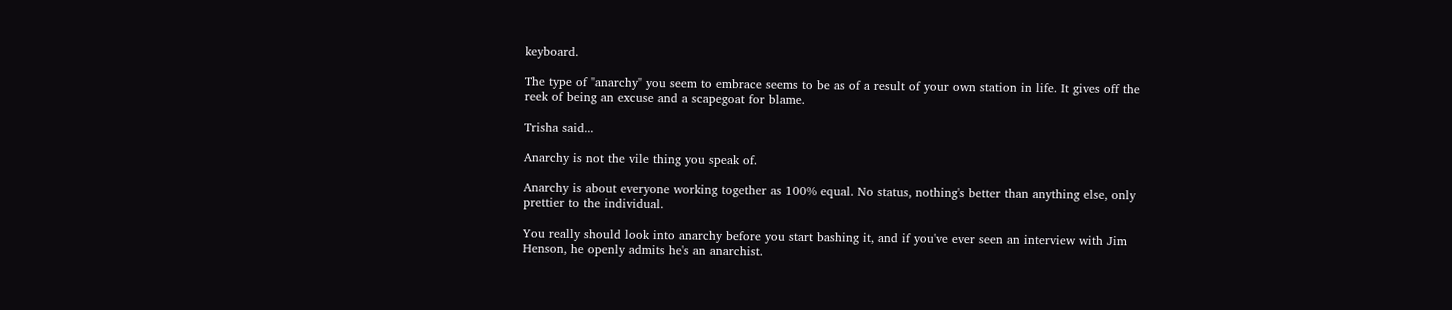keyboard.

The type of "anarchy" you seem to embrace seems to be as of a result of your own station in life. It gives off the reek of being an excuse and a scapegoat for blame.

Trisha said...

Anarchy is not the vile thing you speak of.

Anarchy is about everyone working together as 100% equal. No status, nothing's better than anything else, only prettier to the individual.

You really should look into anarchy before you start bashing it, and if you've ever seen an interview with Jim Henson, he openly admits he's an anarchist.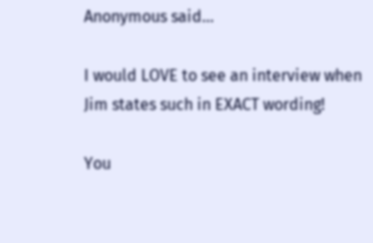Anonymous said...

I would LOVE to see an interview when Jim states such in EXACT wording!

You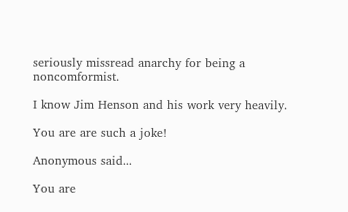seriously missread anarchy for being a noncomformist.

I know Jim Henson and his work very heavily.

You are are such a joke!

Anonymous said...

You are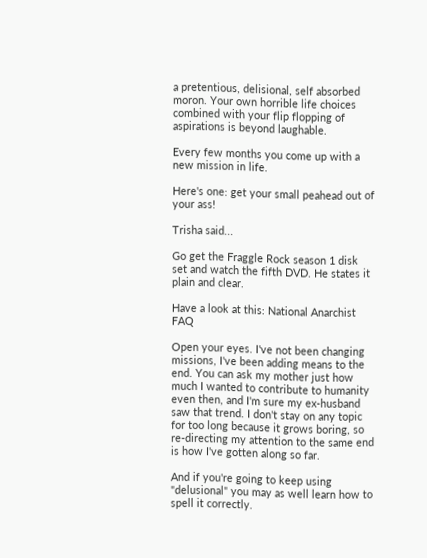a pretentious, delisional, self absorbed moron. Your own horrible life choices combined with your flip flopping of aspirations is beyond laughable.

Every few months you come up with a new mission in life.

Here's one: get your small peahead out of your ass!

Trisha said...

Go get the Fraggle Rock season 1 disk set and watch the fifth DVD. He states it plain and clear.

Have a look at this: National Anarchist FAQ

Open your eyes. I've not been changing missions, I've been adding means to the end. You can ask my mother just how much I wanted to contribute to humanity even then, and I'm sure my ex-husband saw that trend. I don't stay on any topic for too long because it grows boring, so re-directing my attention to the same end is how I've gotten along so far.

And if you're going to keep using "delusional" you may as well learn how to spell it correctly.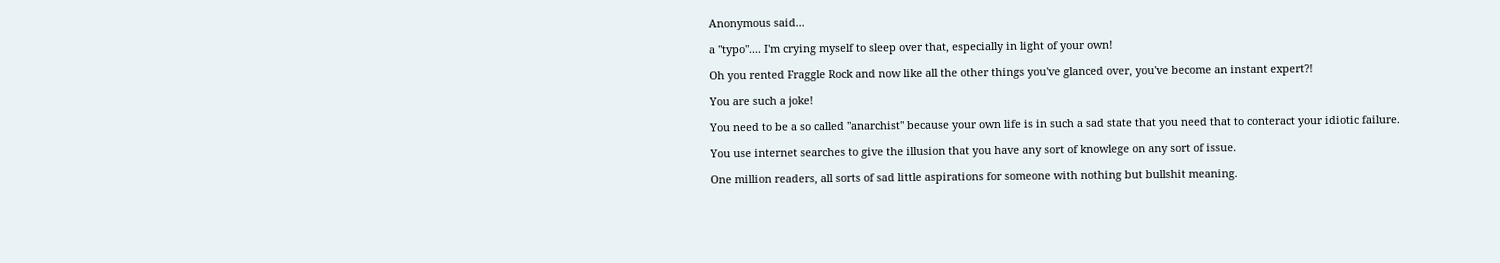Anonymous said...

a "typo".... I'm crying myself to sleep over that, especially in light of your own!

Oh you rented Fraggle Rock and now like all the other things you've glanced over, you've become an instant expert?!

You are such a joke!

You need to be a so called "anarchist" because your own life is in such a sad state that you need that to conteract your idiotic failure.

You use internet searches to give the illusion that you have any sort of knowlege on any sort of issue.

One million readers, all sorts of sad little aspirations for someone with nothing but bullshit meaning.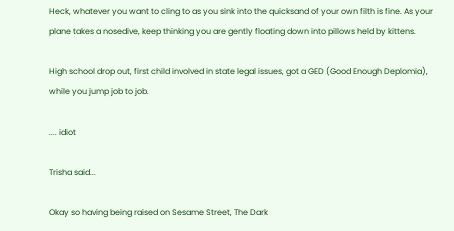Heck, whatever you want to cling to as you sink into the quicksand of your own filth is fine. As your plane takes a nosedive, keep thinking you are gently floating down into pillows held by kittens.

High school drop out, first child involved in state legal issues, got a GED (Good Enough Deplomia), while you jump job to job.

.... idiot

Trisha said...

Okay so having being raised on Sesame Street, The Dark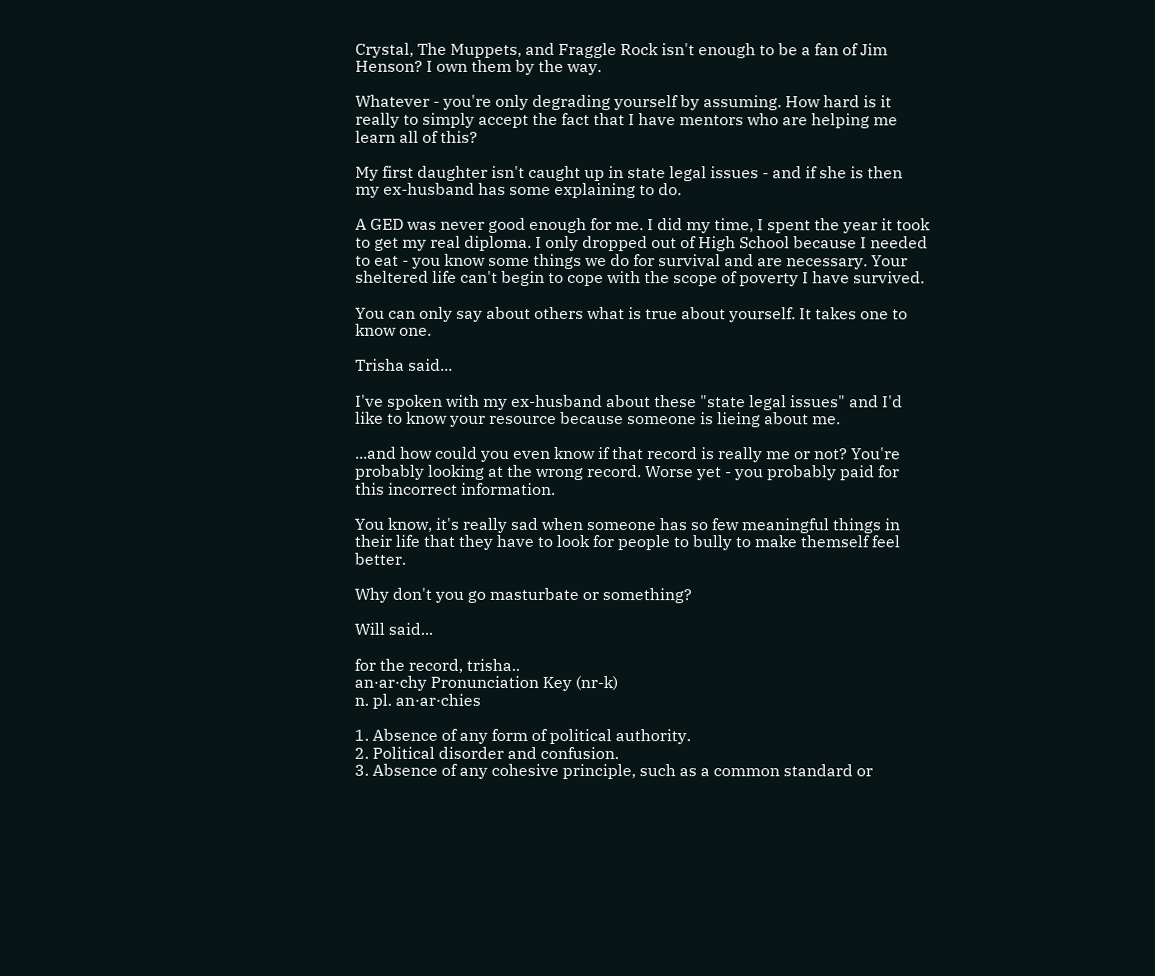Crystal, The Muppets, and Fraggle Rock isn't enough to be a fan of Jim Henson? I own them by the way.

Whatever - you're only degrading yourself by assuming. How hard is it really to simply accept the fact that I have mentors who are helping me learn all of this?

My first daughter isn't caught up in state legal issues - and if she is then my ex-husband has some explaining to do.

A GED was never good enough for me. I did my time, I spent the year it took to get my real diploma. I only dropped out of High School because I needed to eat - you know some things we do for survival and are necessary. Your sheltered life can't begin to cope with the scope of poverty I have survived.

You can only say about others what is true about yourself. It takes one to know one.

Trisha said...

I've spoken with my ex-husband about these "state legal issues" and I'd like to know your resource because someone is lieing about me.

...and how could you even know if that record is really me or not? You're probably looking at the wrong record. Worse yet - you probably paid for this incorrect information.

You know, it's really sad when someone has so few meaningful things in their life that they have to look for people to bully to make themself feel better.

Why don't you go masturbate or something?

Will said...

for the record, trisha..
an·ar·chy Pronunciation Key (nr-k)
n. pl. an·ar·chies

1. Absence of any form of political authority.
2. Political disorder and confusion.
3. Absence of any cohesive principle, such as a common standard or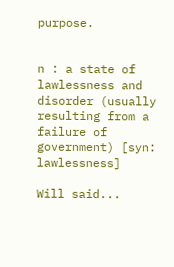purpose.


n : a state of lawlessness and disorder (usually resulting from a failure of government) [syn: lawlessness]

Will said...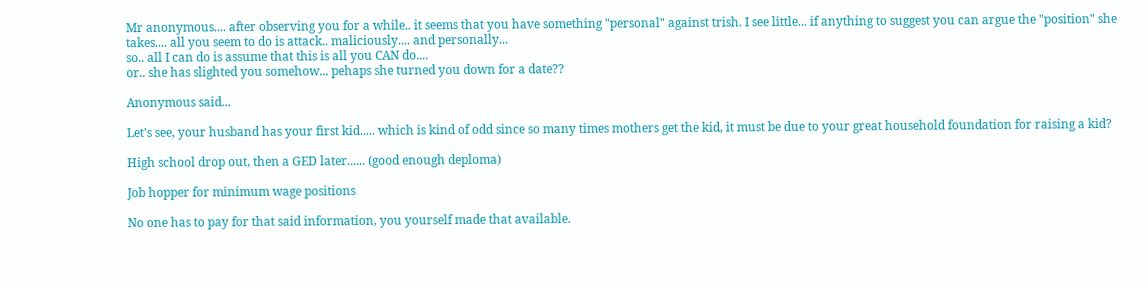Mr anonymous.... after observing you for a while.. it seems that you have something "personal" against trish. I see little... if anything to suggest you can argue the "position" she takes.... all you seem to do is attack.. maliciously.... and personally...
so.. all I can do is assume that this is all you CAN do....
or.. she has slighted you somehow... pehaps she turned you down for a date??

Anonymous said...

Let's see, your husband has your first kid..... which is kind of odd since so many times mothers get the kid, it must be due to your great household foundation for raising a kid?

High school drop out, then a GED later...... (good enough deploma)

Job hopper for minimum wage positions

No one has to pay for that said information, you yourself made that available.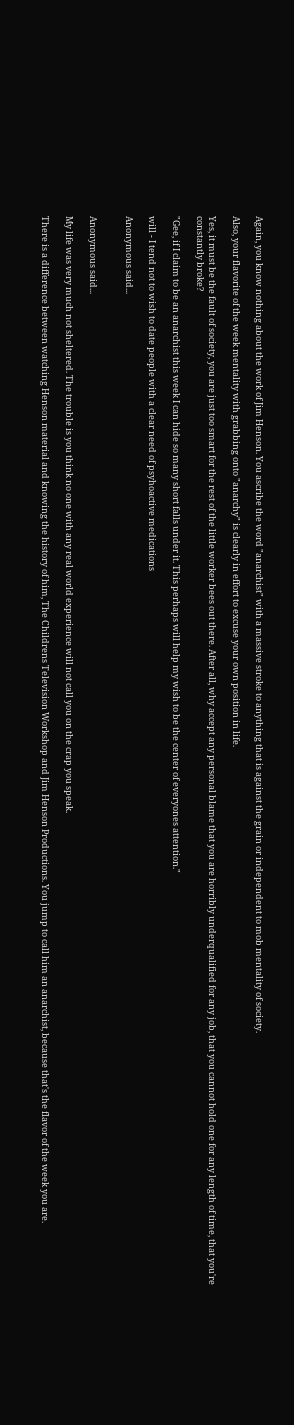Again, you know nothing about the work of Jim Henson. You ascribe the word "anarchist" with a massive stroke to anything that is against the grain or independent to mob mentality of society.

Also, your flavorite of the week mentality with grabbing onto "anarchy" is clearly in effort to excuse your own position in life.

Yes, it must be the fault of society, you are just too smart for the rest of the little worker bees out there. After all, why accept any personal blame that you are horribly underqualified for any job, that you cannot hold one for any length of time, that you're constantly broke?

"Gee, if I claim to be an anarchist this week I can hide so many short falls under it. This perhaps will help my wish to be the center of everyones attention."

will - I tend not to wish to date people with a clear need of psyhoactive medications

Anonymous said...


Anonymous said...

My life was very much not sheltered. The trouble is you think no one with any real world experience will not call you on the crap you speak.

There is a difference between watching Henson material and knowing the history of him, The Childrens Television Workshop and Jim Henson Productions. You jump to call him an anarchist, because that's the flavor of the week you are.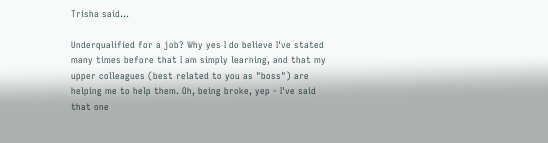Trisha said...

Underqualified for a job? Why yes I do believe I've stated many times before that I am simply learning, and that my upper colleagues (best related to you as "boss") are helping me to help them. Oh, being broke, yep - I've said that one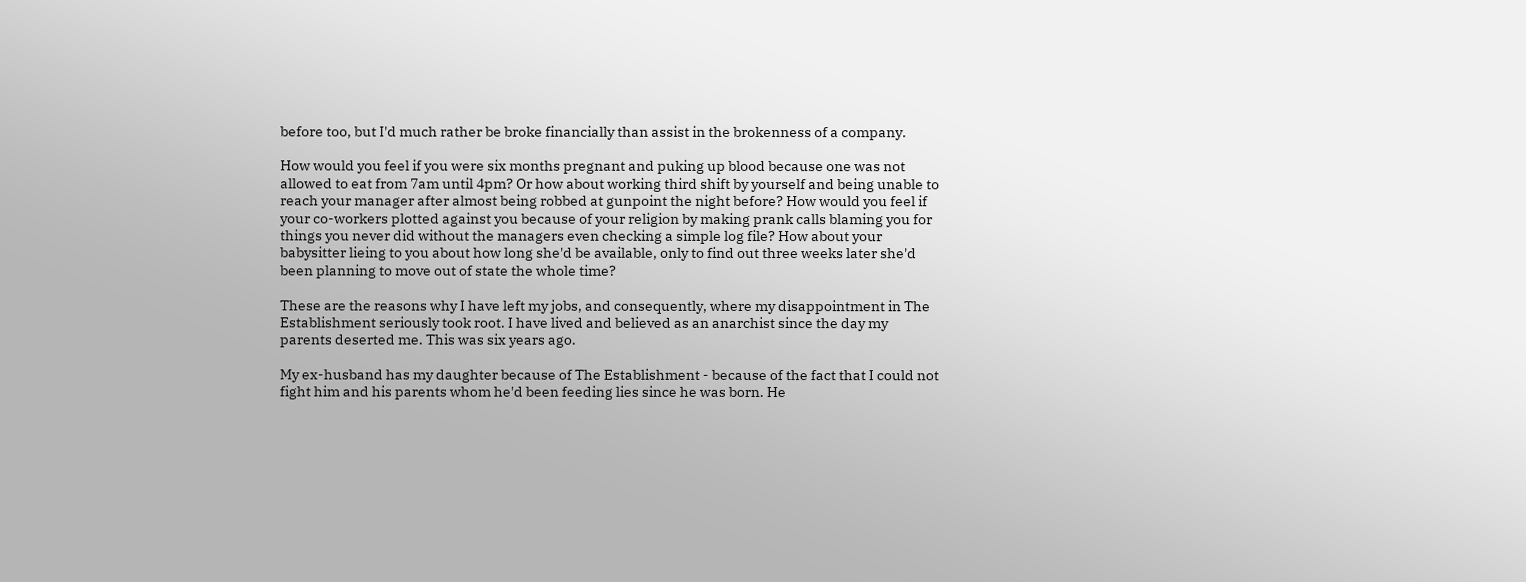before too, but I'd much rather be broke financially than assist in the brokenness of a company.

How would you feel if you were six months pregnant and puking up blood because one was not allowed to eat from 7am until 4pm? Or how about working third shift by yourself and being unable to reach your manager after almost being robbed at gunpoint the night before? How would you feel if your co-workers plotted against you because of your religion by making prank calls blaming you for things you never did without the managers even checking a simple log file? How about your babysitter lieing to you about how long she'd be available, only to find out three weeks later she'd been planning to move out of state the whole time?

These are the reasons why I have left my jobs, and consequently, where my disappointment in The Establishment seriously took root. I have lived and believed as an anarchist since the day my parents deserted me. This was six years ago.

My ex-husband has my daughter because of The Establishment - because of the fact that I could not fight him and his parents whom he'd been feeding lies since he was born. He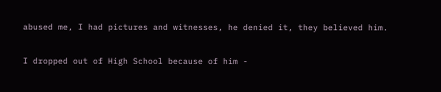abused me, I had pictures and witnesses, he denied it, they believed him.

I dropped out of High School because of him -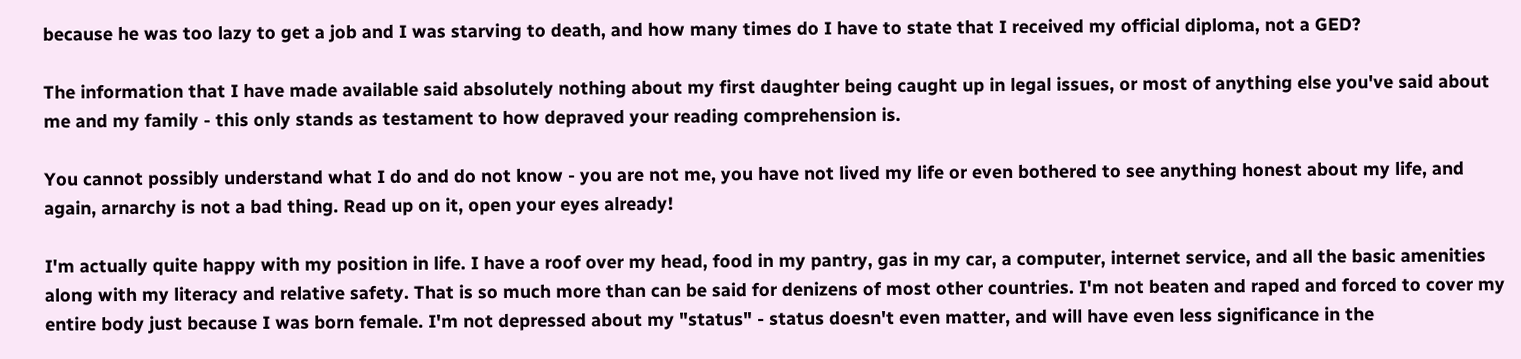because he was too lazy to get a job and I was starving to death, and how many times do I have to state that I received my official diploma, not a GED?

The information that I have made available said absolutely nothing about my first daughter being caught up in legal issues, or most of anything else you've said about me and my family - this only stands as testament to how depraved your reading comprehension is.

You cannot possibly understand what I do and do not know - you are not me, you have not lived my life or even bothered to see anything honest about my life, and again, arnarchy is not a bad thing. Read up on it, open your eyes already!

I'm actually quite happy with my position in life. I have a roof over my head, food in my pantry, gas in my car, a computer, internet service, and all the basic amenities along with my literacy and relative safety. That is so much more than can be said for denizens of most other countries. I'm not beaten and raped and forced to cover my entire body just because I was born female. I'm not depressed about my "status" - status doesn't even matter, and will have even less significance in the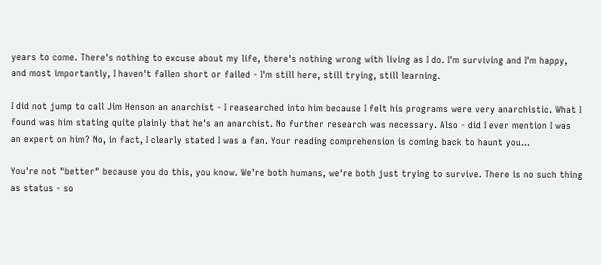years to come. There's nothing to excuse about my life, there's nothing wrong with living as I do. I'm surviving and I'm happy, and most importantly, I haven't fallen short or failed - I'm still here, still trying, still learning.

I did not jump to call Jim Henson an anarchist - I reasearched into him because I felt his programs were very anarchistic. What I found was him stating quite plainly that he's an anarchist. No further research was necessary. Also - did I ever mention I was an expert on him? No, in fact, I clearly stated I was a fan. Your reading comprehension is coming back to haunt you...

You're not "better" because you do this, you know. We're both humans, we're both just trying to survive. There is no such thing as status - so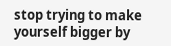stop trying to make yourself bigger by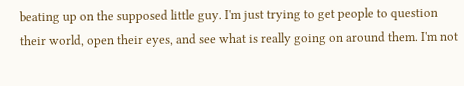beating up on the supposed little guy. I'm just trying to get people to question their world, open their eyes, and see what is really going on around them. I'm not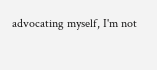advocating myself, I'm not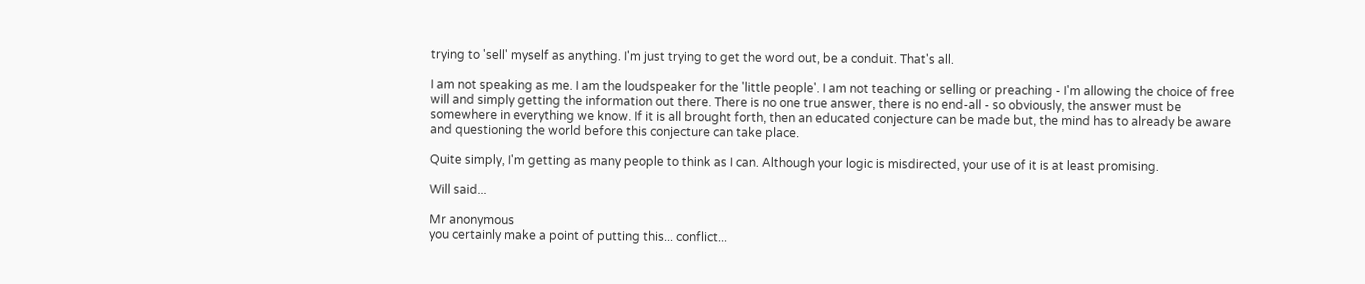trying to 'sell' myself as anything. I'm just trying to get the word out, be a conduit. That's all.

I am not speaking as me. I am the loudspeaker for the 'little people'. I am not teaching or selling or preaching - I'm allowing the choice of free will and simply getting the information out there. There is no one true answer, there is no end-all - so obviously, the answer must be somewhere in everything we know. If it is all brought forth, then an educated conjecture can be made but, the mind has to already be aware and questioning the world before this conjecture can take place.

Quite simply, I'm getting as many people to think as I can. Although your logic is misdirected, your use of it is at least promising.

Will said...

Mr anonymous
you certainly make a point of putting this... conflict...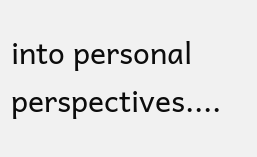into personal perspectives....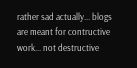rather sad actually... blogs are meant for contructive work... not destructive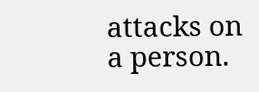attacks on a person.